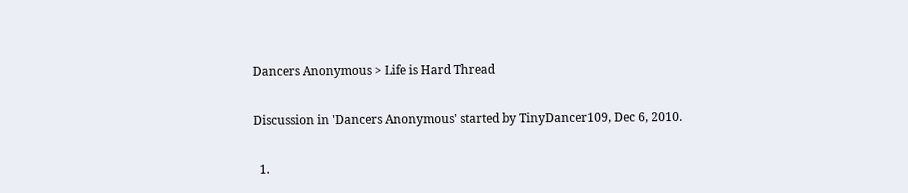Dancers Anonymous > Life is Hard Thread

Discussion in 'Dancers Anonymous' started by TinyDancer109, Dec 6, 2010.

  1.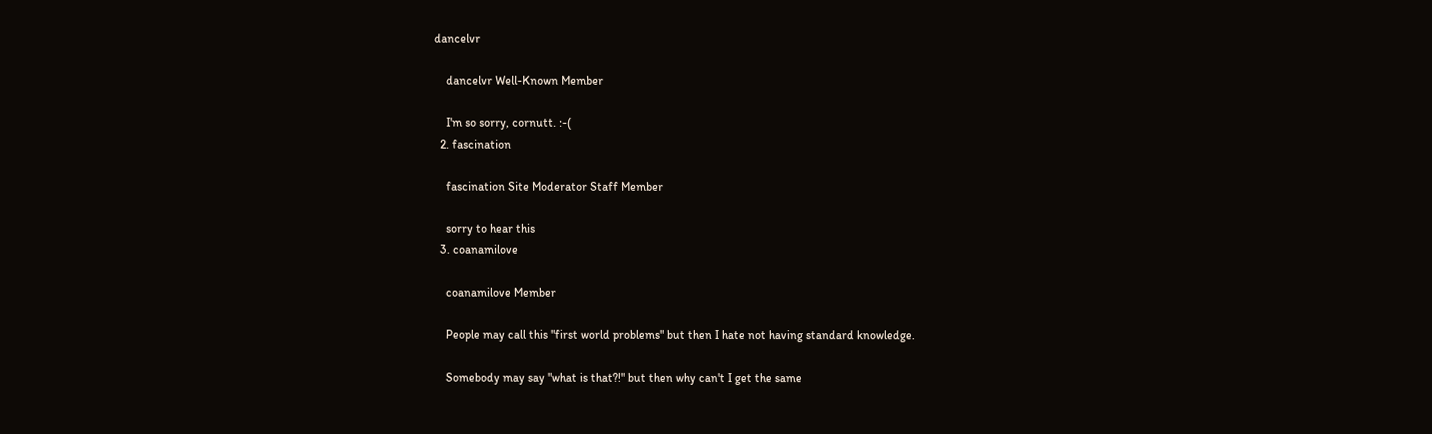dancelvr

    dancelvr Well-Known Member

    I'm so sorry, cornutt. :-(
  2. fascination

    fascination Site Moderator Staff Member

    sorry to hear this
  3. coanamilove

    coanamilove Member

    People may call this "first world problems" but then I hate not having standard knowledge.

    Somebody may say "what is that?!" but then why can't I get the same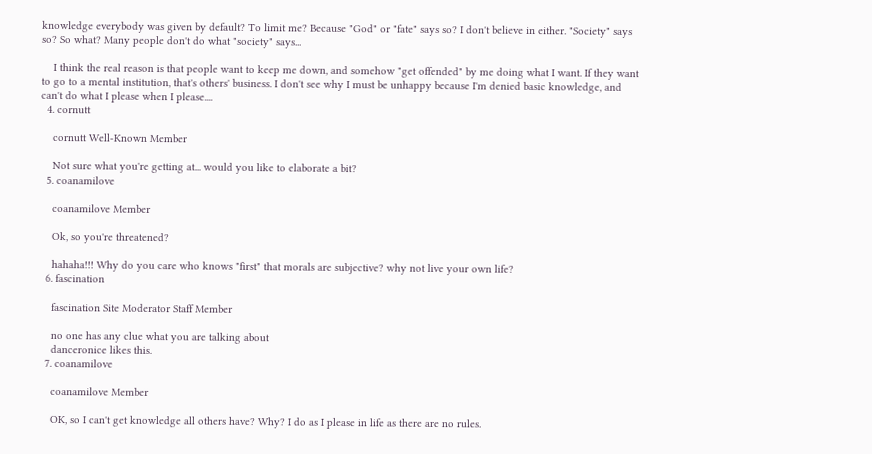knowledge everybody was given by default? To limit me? Because "God" or "fate" says so? I don't believe in either. "Society" says so? So what? Many people don't do what "society" says...

    I think the real reason is that people want to keep me down, and somehow "get offended" by me doing what I want. If they want to go to a mental institution, that's others' business. I don't see why I must be unhappy because I'm denied basic knowledge, and can't do what I please when I please....
  4. cornutt

    cornutt Well-Known Member

    Not sure what you're getting at... would you like to elaborate a bit?
  5. coanamilove

    coanamilove Member

    Ok, so you're threatened?

    hahaha!!! Why do you care who knows "first" that morals are subjective? why not live your own life?
  6. fascination

    fascination Site Moderator Staff Member

    no one has any clue what you are talking about
    danceronice likes this.
  7. coanamilove

    coanamilove Member

    OK, so I can't get knowledge all others have? Why? I do as I please in life as there are no rules.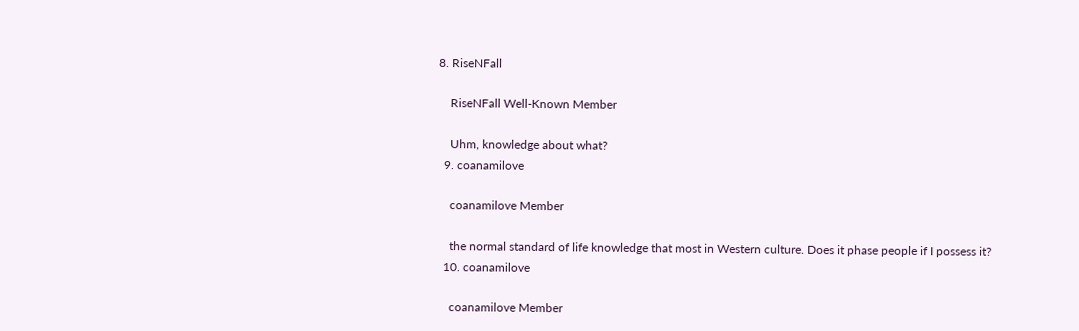8. RiseNFall

    RiseNFall Well-Known Member

    Uhm, knowledge about what?
  9. coanamilove

    coanamilove Member

    the normal standard of life knowledge that most in Western culture. Does it phase people if I possess it?
  10. coanamilove

    coanamilove Member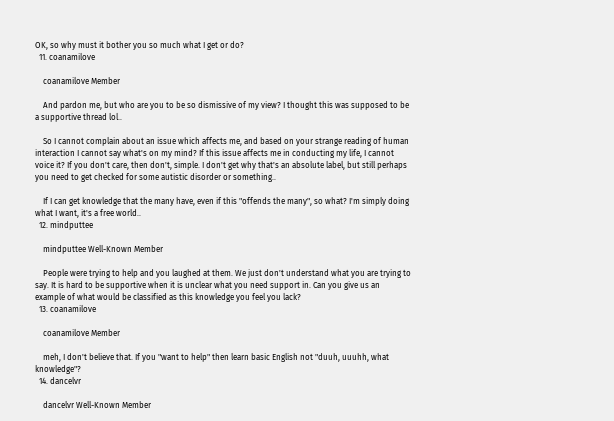OK, so why must it bother you so much what I get or do?
  11. coanamilove

    coanamilove Member

    And pardon me, but who are you to be so dismissive of my view? I thought this was supposed to be a supportive thread lol..

    So I cannot complain about an issue which affects me, and based on your strange reading of human interaction I cannot say what's on my mind? If this issue affects me in conducting my life, I cannot voice it? If you don't care, then don't, simple. I don't get why that's an absolute label, but still perhaps you need to get checked for some autistic disorder or something..

    If I can get knowledge that the many have, even if this "offends the many", so what? I'm simply doing what I want, it's a free world..
  12. mindputtee

    mindputtee Well-Known Member

    People were trying to help and you laughed at them. We just don't understand what you are trying to say. It is hard to be supportive when it is unclear what you need support in. Can you give us an example of what would be classified as this knowledge you feel you lack?
  13. coanamilove

    coanamilove Member

    meh, I don't believe that. If you "want to help" then learn basic English not "duuh, uuuhh, what knowledge"?
  14. dancelvr

    dancelvr Well-Known Member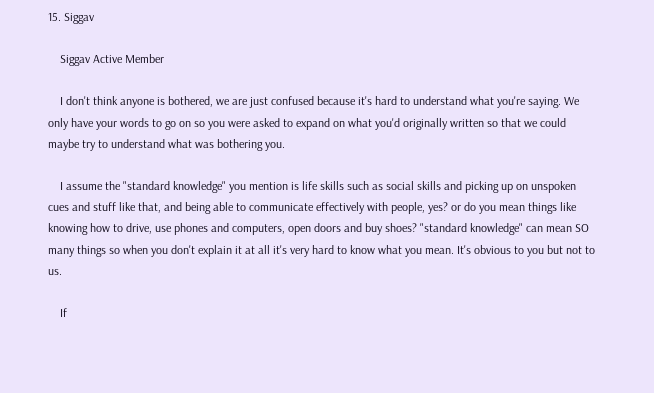15. Siggav

    Siggav Active Member

    I don't think anyone is bothered, we are just confused because it's hard to understand what you're saying. We only have your words to go on so you were asked to expand on what you'd originally written so that we could maybe try to understand what was bothering you.

    I assume the "standard knowledge" you mention is life skills such as social skills and picking up on unspoken cues and stuff like that, and being able to communicate effectively with people, yes? or do you mean things like knowing how to drive, use phones and computers, open doors and buy shoes? "standard knowledge" can mean SO many things so when you don't explain it at all it's very hard to know what you mean. It's obvious to you but not to us.

    If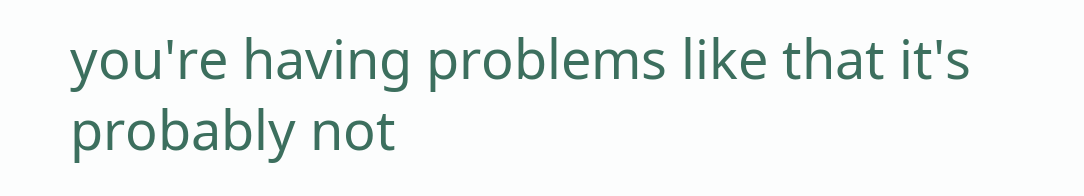you're having problems like that it's probably not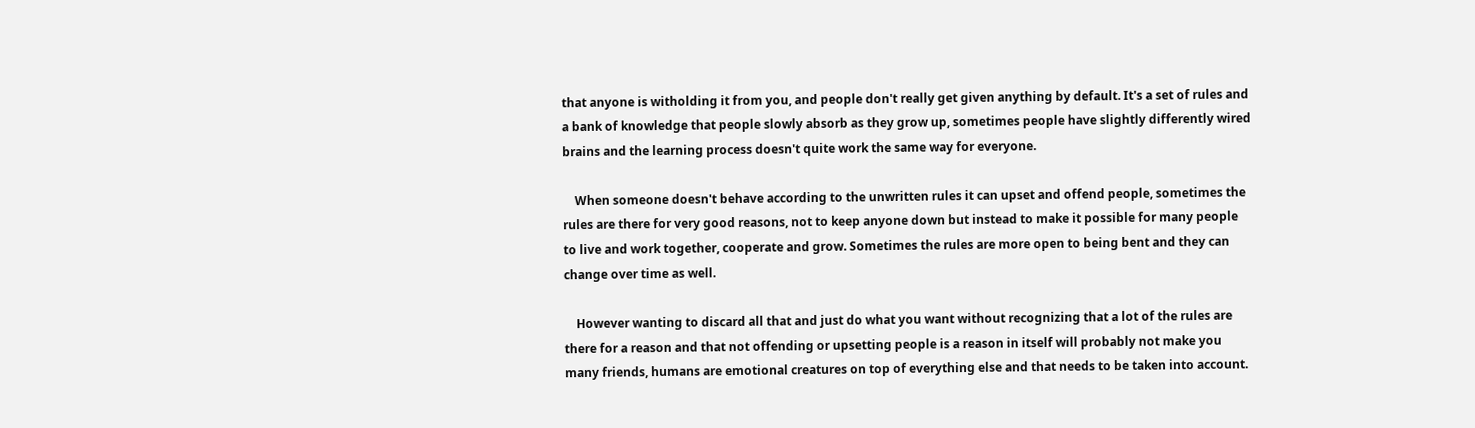that anyone is witholding it from you, and people don't really get given anything by default. It's a set of rules and a bank of knowledge that people slowly absorb as they grow up, sometimes people have slightly differently wired brains and the learning process doesn't quite work the same way for everyone.

    When someone doesn't behave according to the unwritten rules it can upset and offend people, sometimes the rules are there for very good reasons, not to keep anyone down but instead to make it possible for many people to live and work together, cooperate and grow. Sometimes the rules are more open to being bent and they can change over time as well.

    However wanting to discard all that and just do what you want without recognizing that a lot of the rules are there for a reason and that not offending or upsetting people is a reason in itself will probably not make you many friends, humans are emotional creatures on top of everything else and that needs to be taken into account.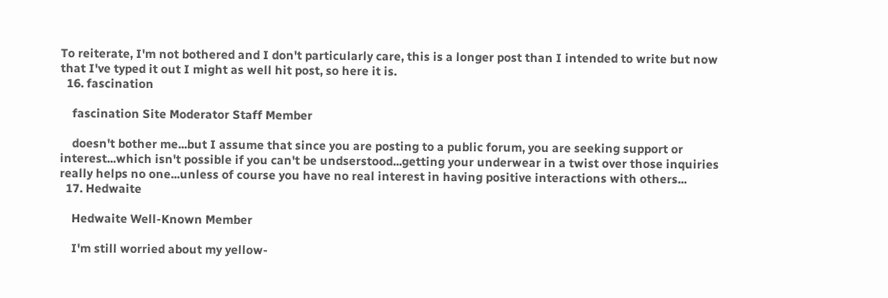To reiterate, I'm not bothered and I don't particularly care, this is a longer post than I intended to write but now that I've typed it out I might as well hit post, so here it is.
  16. fascination

    fascination Site Moderator Staff Member

    doesn't bother me...but I assume that since you are posting to a public forum, you are seeking support or interest...which isn't possible if you can't be undserstood...getting your underwear in a twist over those inquiries really helps no one...unless of course you have no real interest in having positive interactions with others...
  17. Hedwaite

    Hedwaite Well-Known Member

    I'm still worried about my yellow-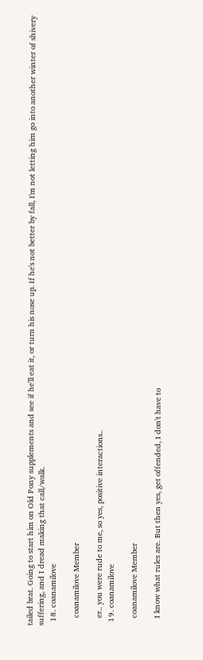tailed brat. Going to start him on Old Pony supplements and see if he'll eat it, or turn his nose up. If he's not better by fall, I'm not letting him go into another winter of shivery suffering, and I dread making that call/walk.
  18. coanamilove

    coanamilove Member

    er.. you were rude to me, so yes, positive interactions..
  19. coanamilove

    coanamilove Member

    I know what rules are. But then yes, get offended, I don't have to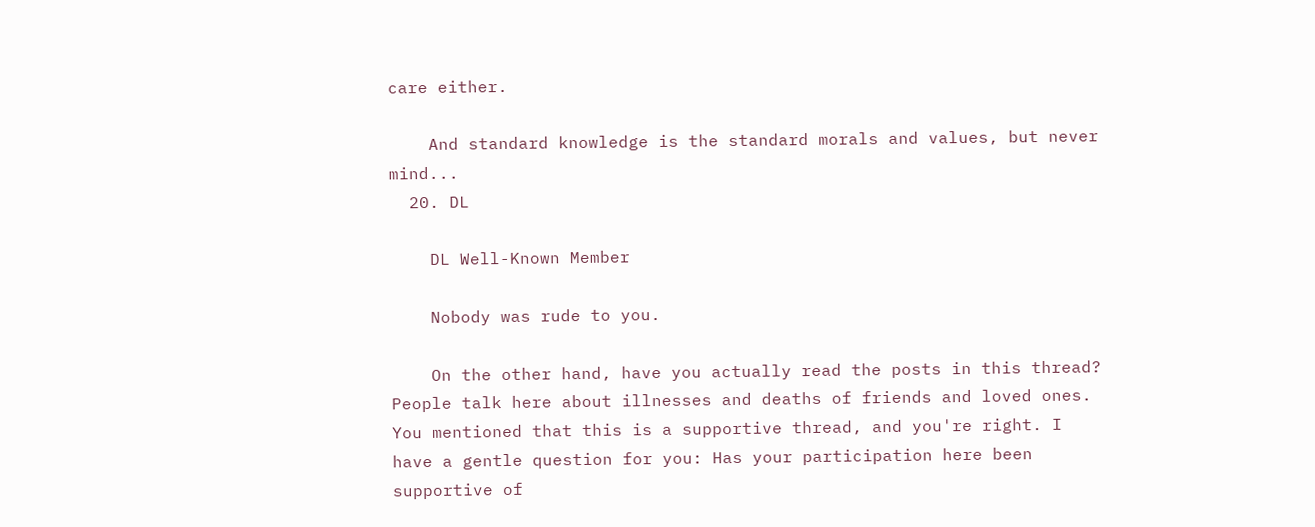care either.

    And standard knowledge is the standard morals and values, but never mind...
  20. DL

    DL Well-Known Member

    Nobody was rude to you.

    On the other hand, have you actually read the posts in this thread? People talk here about illnesses and deaths of friends and loved ones. You mentioned that this is a supportive thread, and you're right. I have a gentle question for you: Has your participation here been supportive of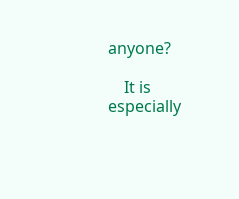anyone?

    It is especially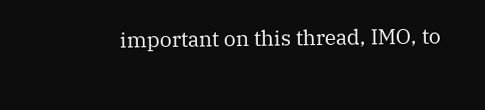important on this thread, IMO, to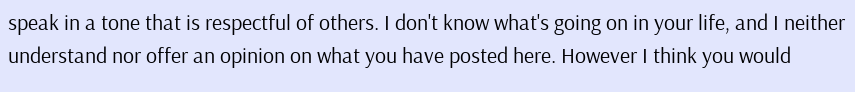speak in a tone that is respectful of others. I don't know what's going on in your life, and I neither understand nor offer an opinion on what you have posted here. However I think you would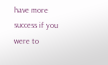have more success if you were to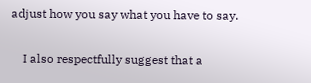adjust how you say what you have to say.

    I also respectfully suggest that a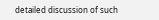detailed discussion of such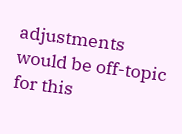adjustments would be off-topic for this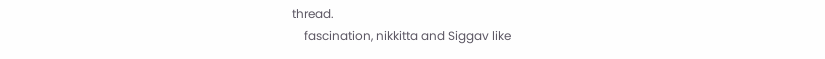thread.
    fascination, nikkitta and Siggav like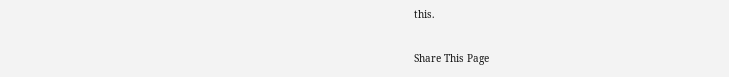this.

Share This Page